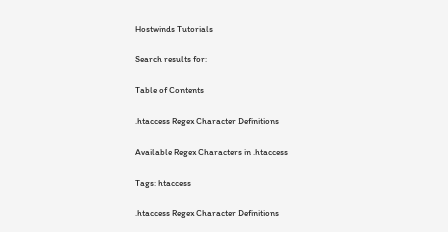Hostwinds Tutorials

Search results for:

Table of Contents

.htaccess Regex Character Definitions

Available Regex Characters in .htaccess

Tags: htaccess

.htaccess Regex Character Definitions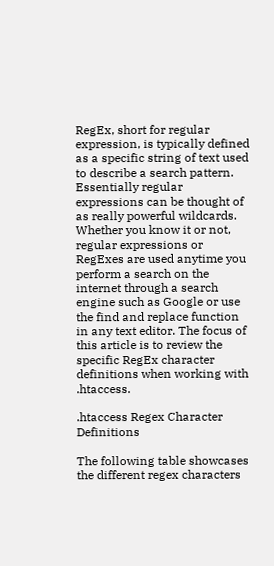RegEx, short for regular expression, is typically defined as a specific string of text used to describe a search pattern. Essentially regular expressions can be thought of as really powerful wildcards. Whether you know it or not, regular expressions or RegExes are used anytime you perform a search on the internet through a search engine such as Google or use the find and replace function in any text editor. The focus of this article is to review the specific RegEx character definitions when working with .htaccess.

.htaccess Regex Character Definitions

The following table showcases the different regex characters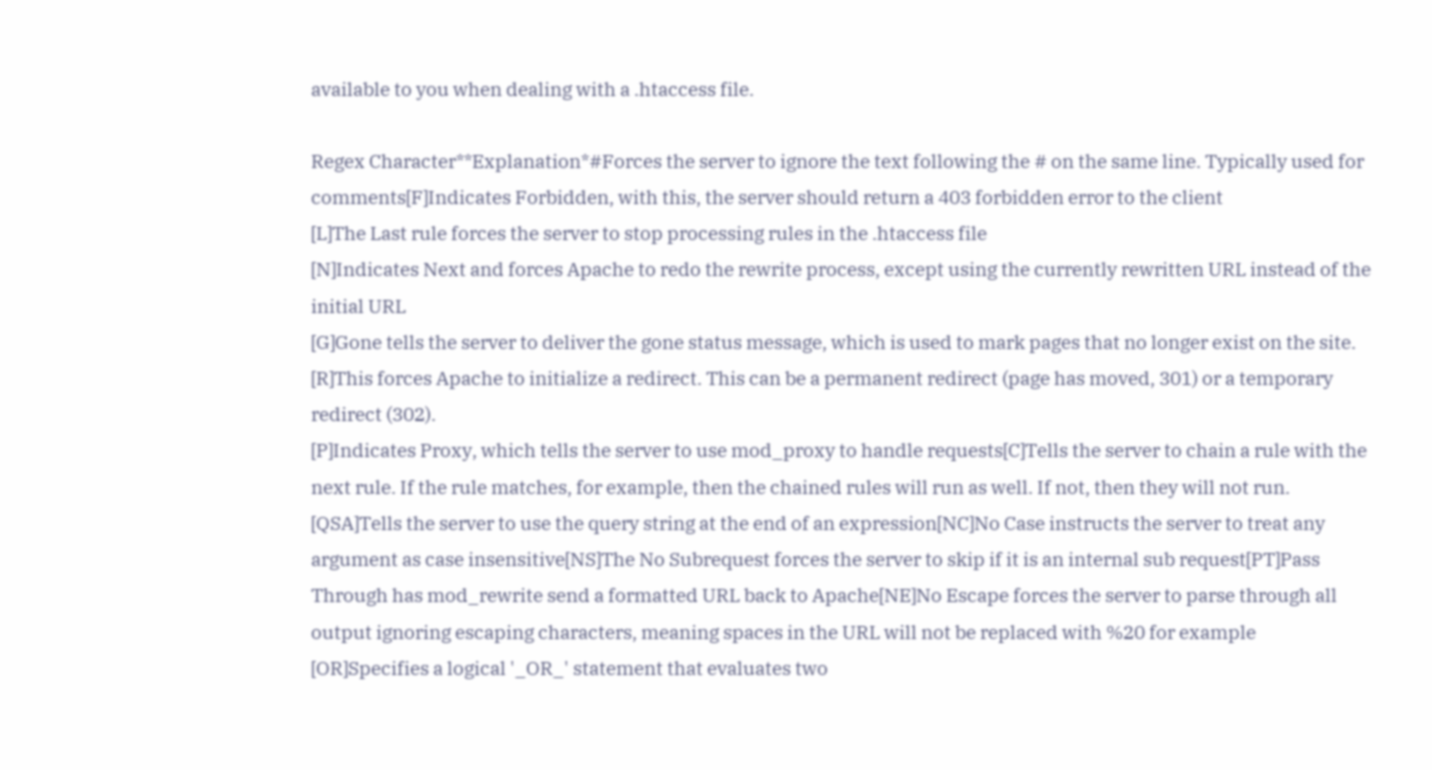available to you when dealing with a .htaccess file.

Regex Character**Explanation*#Forces the server to ignore the text following the # on the same line. Typically used for comments[F]Indicates Forbidden, with this, the server should return a 403 forbidden error to the client
[L]The Last rule forces the server to stop processing rules in the .htaccess file
[N]Indicates Next and forces Apache to redo the rewrite process, except using the currently rewritten URL instead of the initial URL
[G]Gone tells the server to deliver the gone status message, which is used to mark pages that no longer exist on the site.
[R]This forces Apache to initialize a redirect. This can be a permanent redirect (page has moved, 301) or a temporary redirect (302).
[P]Indicates Proxy, which tells the server to use mod_proxy to handle requests[C]Tells the server to chain a rule with the next rule. If the rule matches, for example, then the chained rules will run as well. If not, then they will not run.
[QSA]Tells the server to use the query string at the end of an expression[NC]No Case instructs the server to treat any argument as case insensitive[NS]The No Subrequest forces the server to skip if it is an internal sub request[PT]Pass Through has mod_rewrite send a formatted URL back to Apache[NE]No Escape forces the server to parse through all output ignoring escaping characters, meaning spaces in the URL will not be replaced with %20 for example
[OR]Specifies a logical '_OR_' statement that evaluates two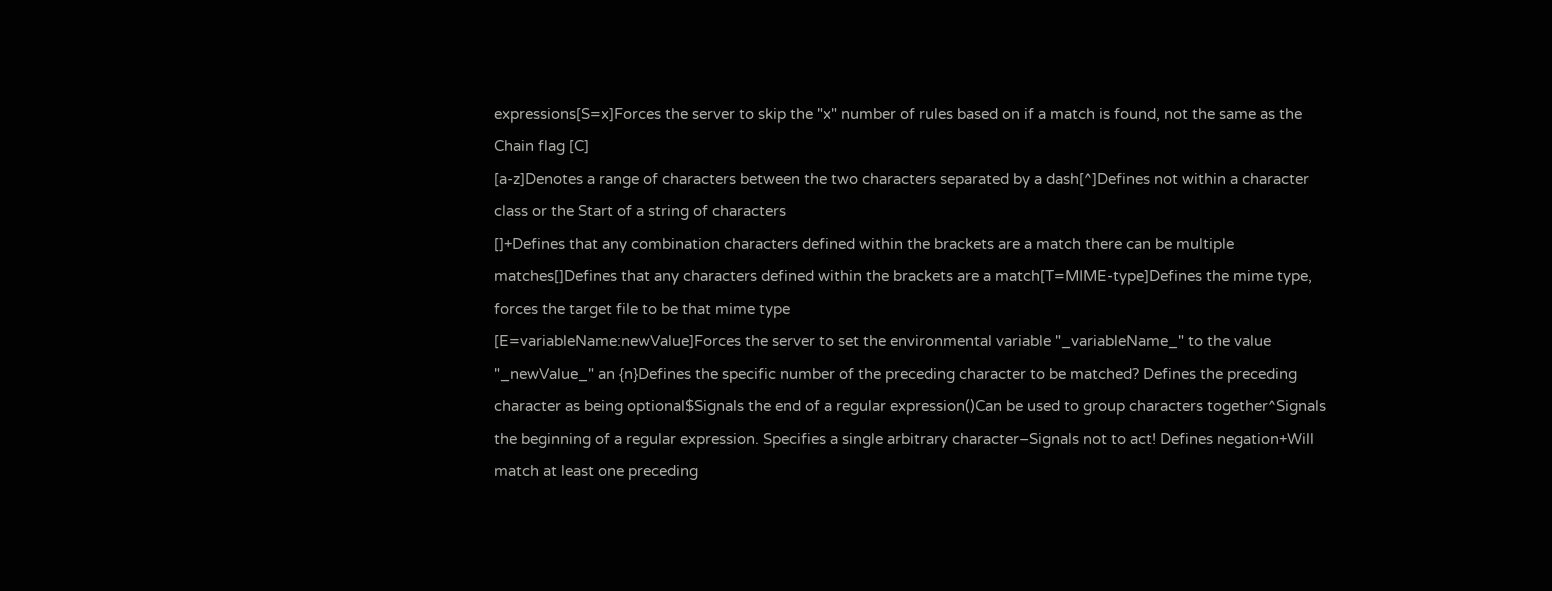expressions[S=x]Forces the server to skip the "x" number of rules based on if a match is found, not the same as the Chain flag [C]
[a-z]Denotes a range of characters between the two characters separated by a dash[^]Defines not within a character class or the Start of a string of characters
[]+Defines that any combination characters defined within the brackets are a match there can be multiple matches[]Defines that any characters defined within the brackets are a match[T=MIME-type]Defines the mime type, forces the target file to be that mime type
[E=variableName:newValue]Forces the server to set the environmental variable "_variableName_" to the value "_newValue_" an {n}Defines the specific number of the preceding character to be matched? Defines the preceding character as being optional$Signals the end of a regular expression()Can be used to group characters together^Signals the beginning of a regular expression. Specifies a single arbitrary character–Signals not to act! Defines negation+Will match at least one preceding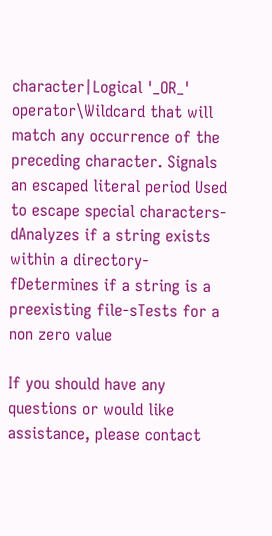character|Logical '_OR_' operator\Wildcard that will match any occurrence of the preceding character. Signals an escaped literal period Used to escape special characters-dAnalyzes if a string exists within a directory-fDetermines if a string is a preexisting file-sTests for a non zero value

If you should have any questions or would like assistance, please contact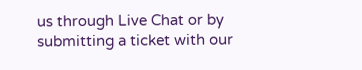us through Live Chat or by submitting a ticket with our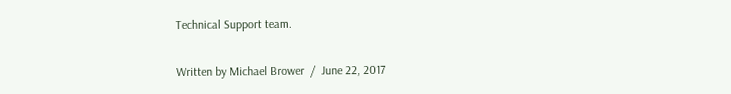Technical Support team.

Written by Michael Brower  /  June 22, 2017